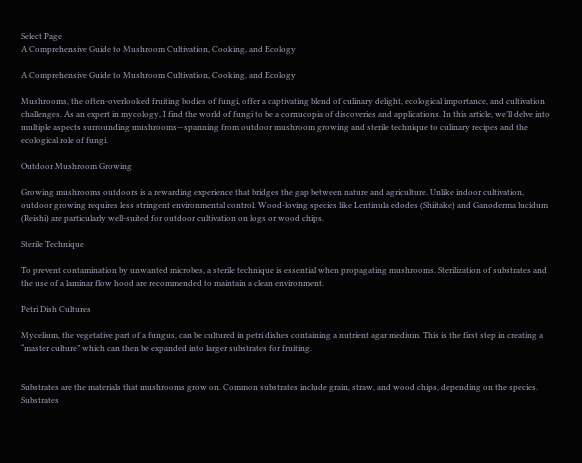Select Page
A Comprehensive Guide to Mushroom Cultivation, Cooking, and Ecology

A Comprehensive Guide to Mushroom Cultivation, Cooking, and Ecology

Mushrooms, the often-overlooked fruiting bodies of fungi, offer a captivating blend of culinary delight, ecological importance, and cultivation challenges. As an expert in mycology, I find the world of fungi to be a cornucopia of discoveries and applications. In this article, we’ll delve into multiple aspects surrounding mushrooms—spanning from outdoor mushroom growing and sterile technique to culinary recipes and the ecological role of fungi.

Outdoor Mushroom Growing

Growing mushrooms outdoors is a rewarding experience that bridges the gap between nature and agriculture. Unlike indoor cultivation, outdoor growing requires less stringent environmental control. Wood-loving species like Lentinula edodes (Shiitake) and Ganoderma lucidum (Reishi) are particularly well-suited for outdoor cultivation on logs or wood chips.

Sterile Technique

To prevent contamination by unwanted microbes, a sterile technique is essential when propagating mushrooms. Sterilization of substrates and the use of a laminar flow hood are recommended to maintain a clean environment.

Petri Dish Cultures

Mycelium, the vegetative part of a fungus, can be cultured in petri dishes containing a nutrient agar medium. This is the first step in creating a “master culture” which can then be expanded into larger substrates for fruiting.


Substrates are the materials that mushrooms grow on. Common substrates include grain, straw, and wood chips, depending on the species. Substrates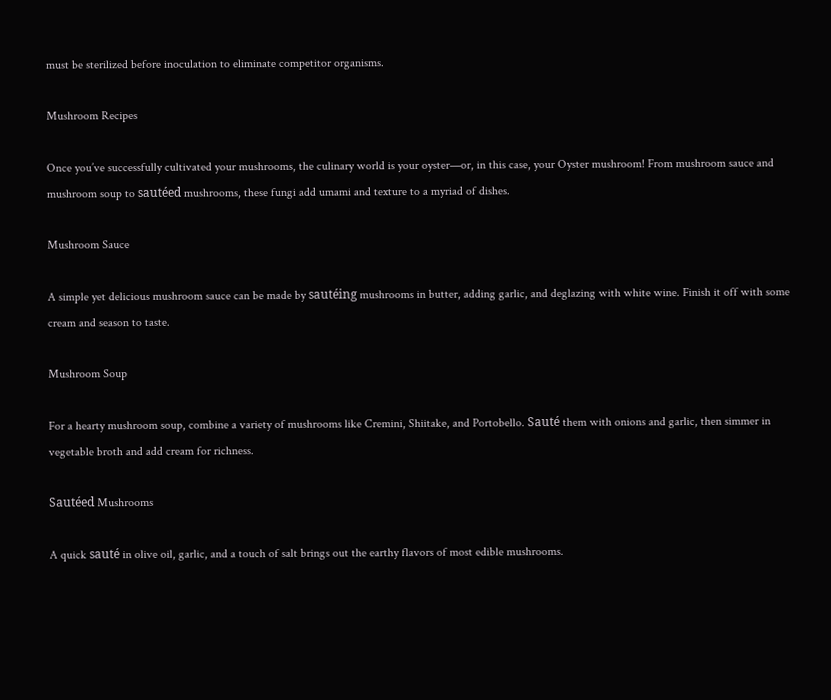must be sterilized before inoculation to eliminate competitor organisms.

Mushroom Recipes

Once you’ve successfully cultivated your mushrooms, the culinary world is your oyster—or, in this case, your Oyster mushroom! From mushroom sauce and mushroom soup to sautéed mushrooms, these fungi add umami and texture to a myriad of dishes.

Mushroom Sauce

A simple yet delicious mushroom sauce can be made by sautéing mushrooms in butter, adding garlic, and deglazing with white wine. Finish it off with some cream and season to taste.

Mushroom Soup

For a hearty mushroom soup, combine a variety of mushrooms like Cremini, Shiitake, and Portobello. Sauté them with onions and garlic, then simmer in vegetable broth and add cream for richness.

Sautéed Mushrooms

A quick sauté in olive oil, garlic, and a touch of salt brings out the earthy flavors of most edible mushrooms.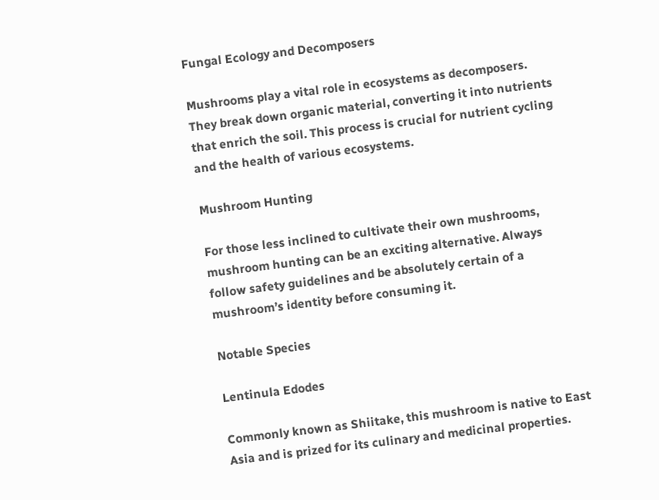Fungal Ecology and Decomposers

Mushrooms play a vital role in ecosystems as decomposers. They break down organic material, converting it into nutrients that enrich the soil. This process is crucial for nutrient cycling and the health of various ecosystems.

Mushroom Hunting

For those less inclined to cultivate their own mushrooms, mushroom hunting can be an exciting alternative. Always follow safety guidelines and be absolutely certain of a mushroom’s identity before consuming it.

Notable Species

Lentinula Edodes

Commonly known as Shiitake, this mushroom is native to East Asia and is prized for its culinary and medicinal properties.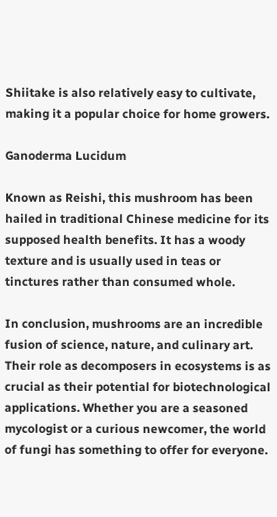Shiitake is also relatively easy to cultivate, making it a popular choice for home growers.

Ganoderma Lucidum

Known as Reishi, this mushroom has been hailed in traditional Chinese medicine for its supposed health benefits. It has a woody texture and is usually used in teas or tinctures rather than consumed whole.

In conclusion, mushrooms are an incredible fusion of science, nature, and culinary art. Their role as decomposers in ecosystems is as crucial as their potential for biotechnological applications. Whether you are a seasoned mycologist or a curious newcomer, the world of fungi has something to offer for everyone.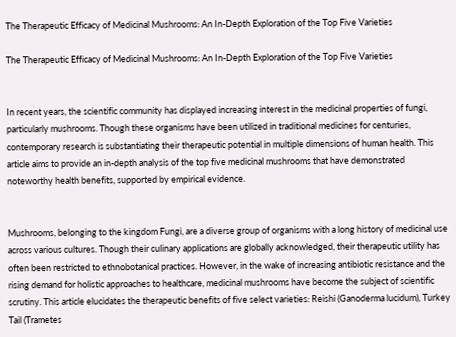The Therapeutic Efficacy of Medicinal Mushrooms: An In-Depth Exploration of the Top Five Varieties

The Therapeutic Efficacy of Medicinal Mushrooms: An In-Depth Exploration of the Top Five Varieties


In recent years, the scientific community has displayed increasing interest in the medicinal properties of fungi, particularly mushrooms. Though these organisms have been utilized in traditional medicines for centuries, contemporary research is substantiating their therapeutic potential in multiple dimensions of human health. This article aims to provide an in-depth analysis of the top five medicinal mushrooms that have demonstrated noteworthy health benefits, supported by empirical evidence.


Mushrooms, belonging to the kingdom Fungi, are a diverse group of organisms with a long history of medicinal use across various cultures. Though their culinary applications are globally acknowledged, their therapeutic utility has often been restricted to ethnobotanical practices. However, in the wake of increasing antibiotic resistance and the rising demand for holistic approaches to healthcare, medicinal mushrooms have become the subject of scientific scrutiny. This article elucidates the therapeutic benefits of five select varieties: Reishi (Ganoderma lucidum), Turkey Tail (Trametes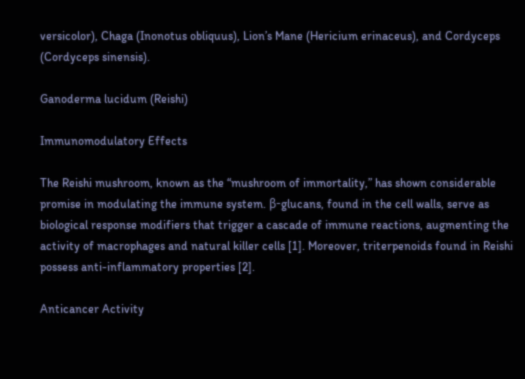versicolor), Chaga (Inonotus obliquus), Lion’s Mane (Hericium erinaceus), and Cordyceps (Cordyceps sinensis).

Ganoderma lucidum (Reishi)

Immunomodulatory Effects

The Reishi mushroom, known as the “mushroom of immortality,” has shown considerable promise in modulating the immune system. β-glucans, found in the cell walls, serve as biological response modifiers that trigger a cascade of immune reactions, augmenting the activity of macrophages and natural killer cells [1]. Moreover, triterpenoids found in Reishi possess anti-inflammatory properties [2].

Anticancer Activity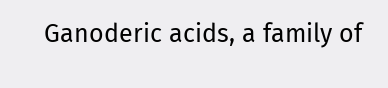Ganoderic acids, a family of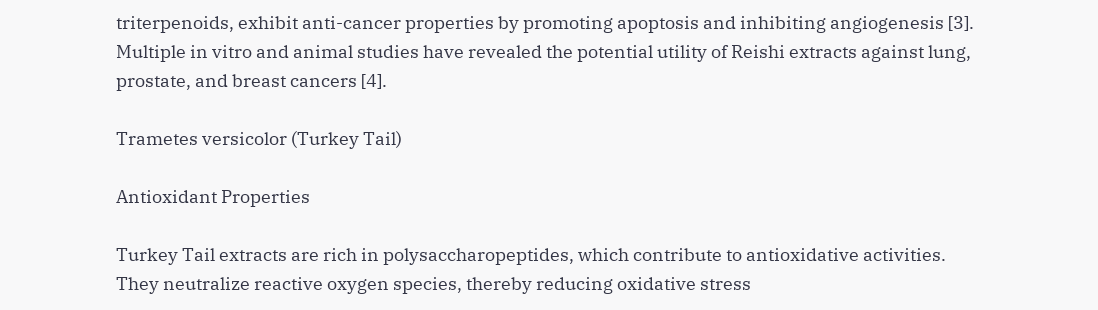triterpenoids, exhibit anti-cancer properties by promoting apoptosis and inhibiting angiogenesis [3]. Multiple in vitro and animal studies have revealed the potential utility of Reishi extracts against lung, prostate, and breast cancers [4].

Trametes versicolor (Turkey Tail)

Antioxidant Properties

Turkey Tail extracts are rich in polysaccharopeptides, which contribute to antioxidative activities. They neutralize reactive oxygen species, thereby reducing oxidative stress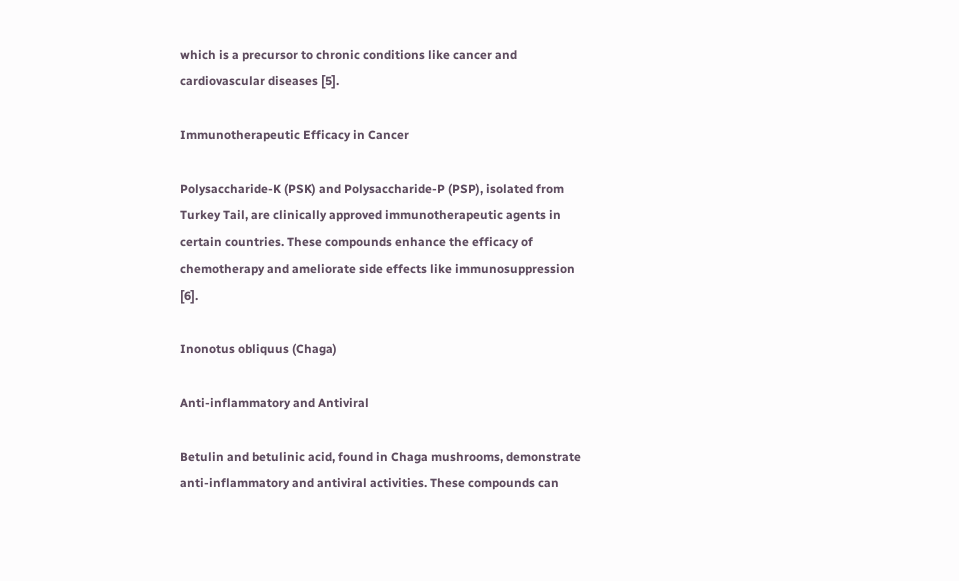which is a precursor to chronic conditions like cancer and cardiovascular diseases [5].

Immunotherapeutic Efficacy in Cancer

Polysaccharide-K (PSK) and Polysaccharide-P (PSP), isolated from Turkey Tail, are clinically approved immunotherapeutic agents in certain countries. These compounds enhance the efficacy of chemotherapy and ameliorate side effects like immunosuppression [6].

Inonotus obliquus (Chaga)

Anti-inflammatory and Antiviral

Betulin and betulinic acid, found in Chaga mushrooms, demonstrate anti-inflammatory and antiviral activities. These compounds can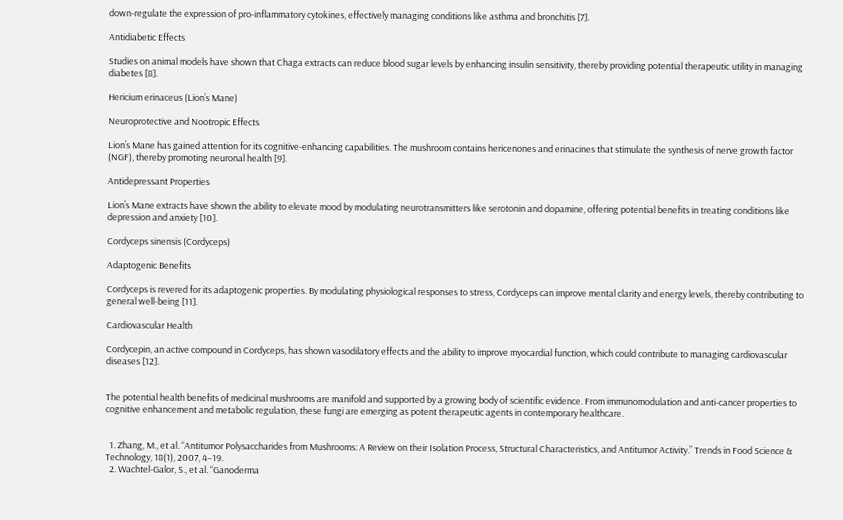down-regulate the expression of pro-inflammatory cytokines, effectively managing conditions like asthma and bronchitis [7].

Antidiabetic Effects

Studies on animal models have shown that Chaga extracts can reduce blood sugar levels by enhancing insulin sensitivity, thereby providing potential therapeutic utility in managing diabetes [8].

Hericium erinaceus (Lion’s Mane)

Neuroprotective and Nootropic Effects

Lion’s Mane has gained attention for its cognitive-enhancing capabilities. The mushroom contains hericenones and erinacines that stimulate the synthesis of nerve growth factor (NGF), thereby promoting neuronal health [9].

Antidepressant Properties

Lion’s Mane extracts have shown the ability to elevate mood by modulating neurotransmitters like serotonin and dopamine, offering potential benefits in treating conditions like depression and anxiety [10].

Cordyceps sinensis (Cordyceps)

Adaptogenic Benefits

Cordyceps is revered for its adaptogenic properties. By modulating physiological responses to stress, Cordyceps can improve mental clarity and energy levels, thereby contributing to general well-being [11].

Cardiovascular Health

Cordycepin, an active compound in Cordyceps, has shown vasodilatory effects and the ability to improve myocardial function, which could contribute to managing cardiovascular diseases [12].


The potential health benefits of medicinal mushrooms are manifold and supported by a growing body of scientific evidence. From immunomodulation and anti-cancer properties to cognitive enhancement and metabolic regulation, these fungi are emerging as potent therapeutic agents in contemporary healthcare.


  1. Zhang, M., et al. “Antitumor Polysaccharides from Mushrooms: A Review on their Isolation Process, Structural Characteristics, and Antitumor Activity.” Trends in Food Science & Technology, 18(1), 2007, 4–19.
  2. Wachtel-Galor, S., et al. “Ganoderma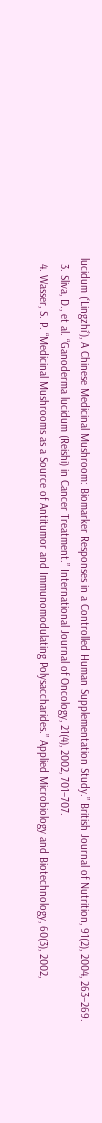lucidum (‘Lingzhi’), A Chinese Medicinal Mushroom: Biomarker Responses in a Controlled Human Supplementation Study.” British Journal of Nutrition, 91(2), 2004, 263–269.
  3. Sliva, D., et al. “Ganoderma lucidum (Reishi) in Cancer Treatment.” International Journal of Oncology, 21(4), 2002, 701–707.
  4. Wasser, S. P. “Medicinal Mushrooms as a Source of Antitumor and Immunomodulating Polysaccharides.” Applied Microbiology and Biotechnology, 60(3), 2002,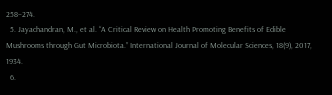258–274.
  5. Jayachandran, M., et al. “A Critical Review on Health Promoting Benefits of Edible Mushrooms through Gut Microbiota.” International Journal of Molecular Sciences, 18(9), 2017, 1934.
  6.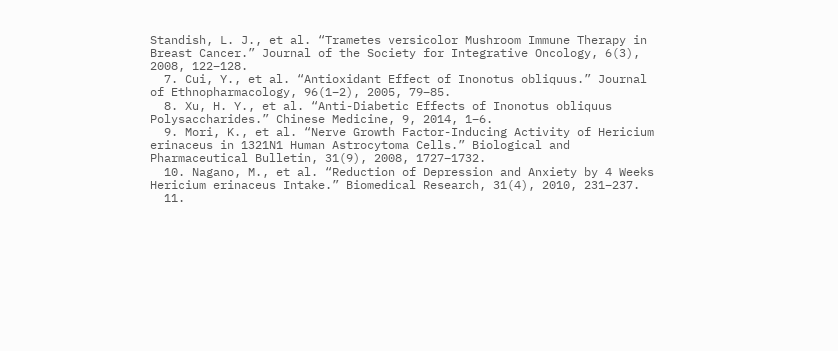Standish, L. J., et al. “Trametes versicolor Mushroom Immune Therapy in Breast Cancer.” Journal of the Society for Integrative Oncology, 6(3), 2008, 122–128.
  7. Cui, Y., et al. “Antioxidant Effect of Inonotus obliquus.” Journal of Ethnopharmacology, 96(1–2), 2005, 79–85.
  8. Xu, H. Y., et al. “Anti-Diabetic Effects of Inonotus obliquus Polysaccharides.” Chinese Medicine, 9, 2014, 1–6.
  9. Mori, K., et al. “Nerve Growth Factor-Inducing Activity of Hericium erinaceus in 1321N1 Human Astrocytoma Cells.” Biological and Pharmaceutical Bulletin, 31(9), 2008, 1727–1732.
  10. Nagano, M., et al. “Reduction of Depression and Anxiety by 4 Weeks Hericium erinaceus Intake.” Biomedical Research, 31(4), 2010, 231–237.
  11.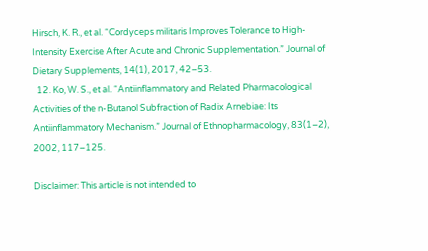Hirsch, K. R., et al. “Cordyceps militaris Improves Tolerance to High-Intensity Exercise After Acute and Chronic Supplementation.” Journal of Dietary Supplements, 14(1), 2017, 42–53.
  12. Ko, W. S., et al. “Antiinflammatory and Related Pharmacological Activities of the n-Butanol Subfraction of Radix Arnebiae: Its Antiinflammatory Mechanism.” Journal of Ethnopharmacology, 83(1–2), 2002, 117–125.

Disclaimer: This article is not intended to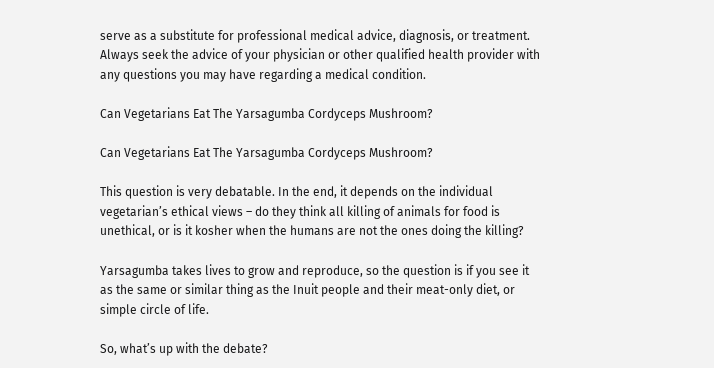serve as a substitute for professional medical advice, diagnosis, or treatment. Always seek the advice of your physician or other qualified health provider with any questions you may have regarding a medical condition.

Can Vegetarians Eat The Yarsagumba Cordyceps Mushroom?

Can Vegetarians Eat The Yarsagumba Cordyceps Mushroom?

This question is very debatable. In the end, it depends on the individual vegetarian’s ethical views – do they think all killing of animals for food is unethical, or is it kosher when the humans are not the ones doing the killing?

Yarsagumba takes lives to grow and reproduce, so the question is if you see it as the same or similar thing as the Inuit people and their meat-only diet, or simple circle of life.

So, what’s up with the debate?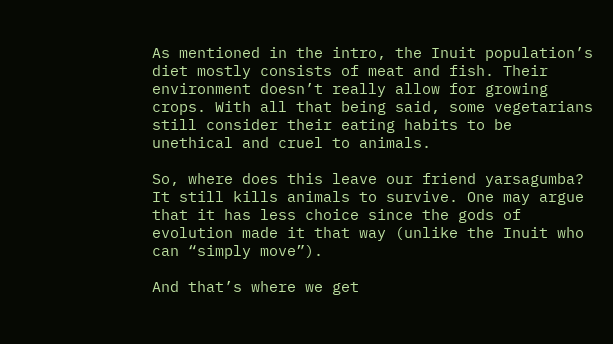As mentioned in the intro, the Inuit population’s diet mostly consists of meat and fish. Their environment doesn’t really allow for growing crops. With all that being said, some vegetarians still consider their eating habits to be unethical and cruel to animals.

So, where does this leave our friend yarsagumba? It still kills animals to survive. One may argue that it has less choice since the gods of evolution made it that way (unlike the Inuit who can “simply move”).

And that’s where we get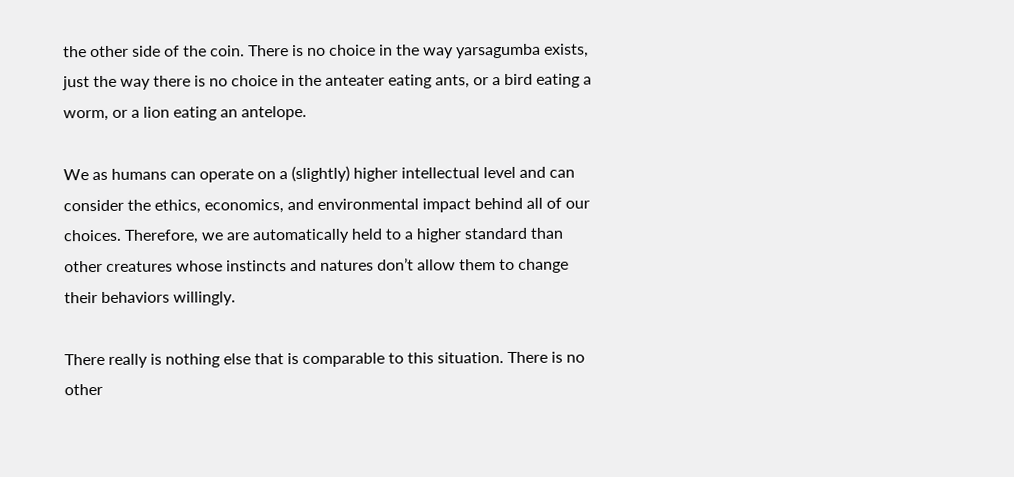the other side of the coin. There is no choice in the way yarsagumba exists, just the way there is no choice in the anteater eating ants, or a bird eating a worm, or a lion eating an antelope.

We as humans can operate on a (slightly) higher intellectual level and can consider the ethics, economics, and environmental impact behind all of our choices. Therefore, we are automatically held to a higher standard than other creatures whose instincts and natures don’t allow them to change their behaviors willingly.

There really is nothing else that is comparable to this situation. There is no other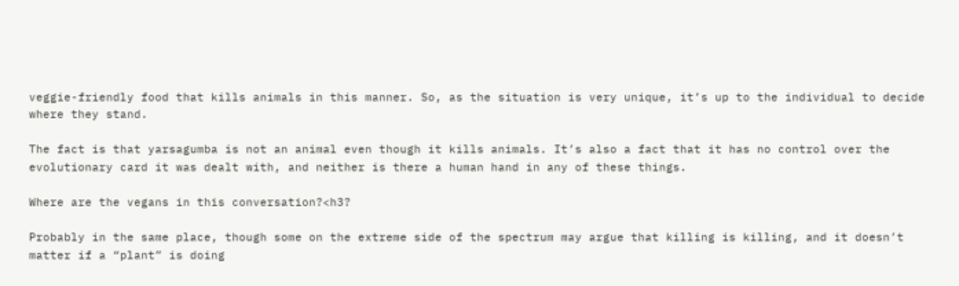veggie-friendly food that kills animals in this manner. So, as the situation is very unique, it’s up to the individual to decide where they stand.

The fact is that yarsagumba is not an animal even though it kills animals. It’s also a fact that it has no control over the evolutionary card it was dealt with, and neither is there a human hand in any of these things.

Where are the vegans in this conversation?<h3?

Probably in the same place, though some on the extreme side of the spectrum may argue that killing is killing, and it doesn’t matter if a “plant” is doing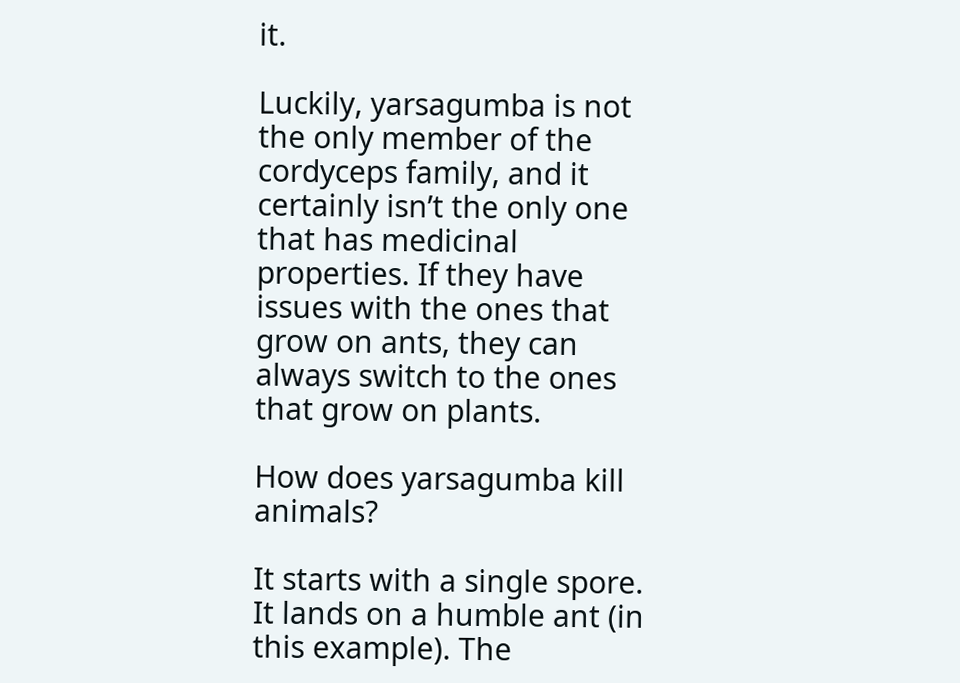it.

Luckily, yarsagumba is not the only member of the cordyceps family, and it certainly isn’t the only one that has medicinal properties. If they have issues with the ones that grow on ants, they can always switch to the ones that grow on plants.

How does yarsagumba kill animals?

It starts with a single spore. It lands on a humble ant (in this example). The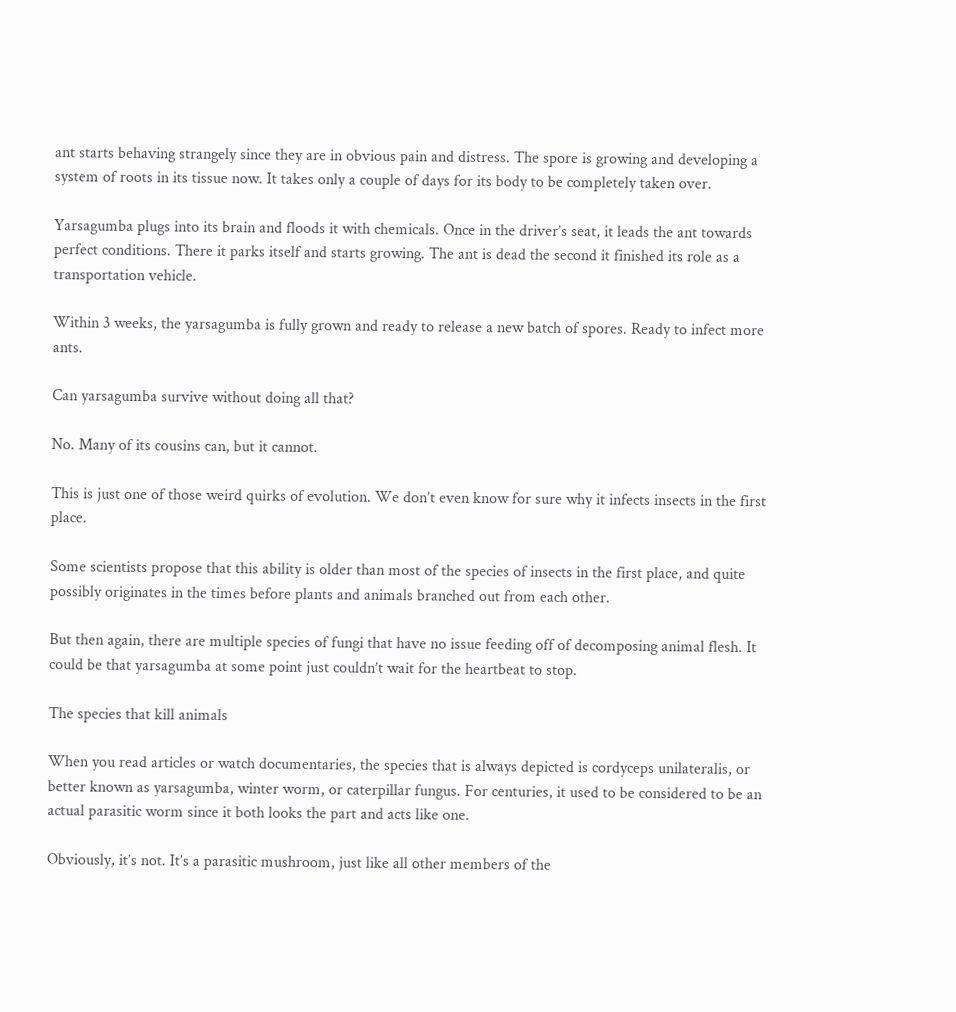ant starts behaving strangely since they are in obvious pain and distress. The spore is growing and developing a system of roots in its tissue now. It takes only a couple of days for its body to be completely taken over.

Yarsagumba plugs into its brain and floods it with chemicals. Once in the driver’s seat, it leads the ant towards perfect conditions. There it parks itself and starts growing. The ant is dead the second it finished its role as a transportation vehicle.

Within 3 weeks, the yarsagumba is fully grown and ready to release a new batch of spores. Ready to infect more ants.

Can yarsagumba survive without doing all that?

No. Many of its cousins can, but it cannot.

This is just one of those weird quirks of evolution. We don’t even know for sure why it infects insects in the first place.

Some scientists propose that this ability is older than most of the species of insects in the first place, and quite possibly originates in the times before plants and animals branched out from each other.

But then again, there are multiple species of fungi that have no issue feeding off of decomposing animal flesh. It could be that yarsagumba at some point just couldn’t wait for the heartbeat to stop.

The species that kill animals

When you read articles or watch documentaries, the species that is always depicted is cordyceps unilateralis, or better known as yarsagumba, winter worm, or caterpillar fungus. For centuries, it used to be considered to be an actual parasitic worm since it both looks the part and acts like one.

Obviously, it’s not. It’s a parasitic mushroom, just like all other members of the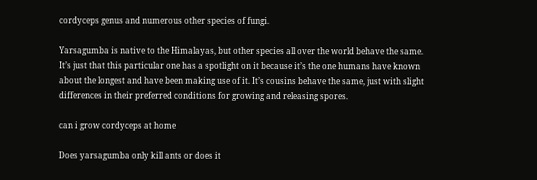cordyceps genus and numerous other species of fungi.

Yarsagumba is native to the Himalayas, but other species all over the world behave the same. It’s just that this particular one has a spotlight on it because it’s the one humans have known about the longest and have been making use of it. It’s cousins behave the same, just with slight differences in their preferred conditions for growing and releasing spores.

can i grow cordyceps at home

Does yarsagumba only kill ants or does it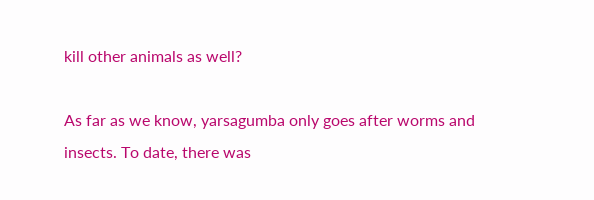kill other animals as well?

As far as we know, yarsagumba only goes after worms and insects. To date, there was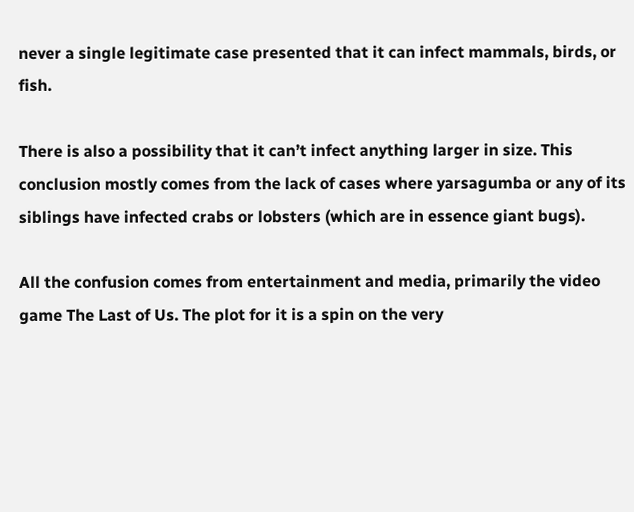never a single legitimate case presented that it can infect mammals, birds, or fish.

There is also a possibility that it can’t infect anything larger in size. This conclusion mostly comes from the lack of cases where yarsagumba or any of its siblings have infected crabs or lobsters (which are in essence giant bugs).

All the confusion comes from entertainment and media, primarily the video game The Last of Us. The plot for it is a spin on the very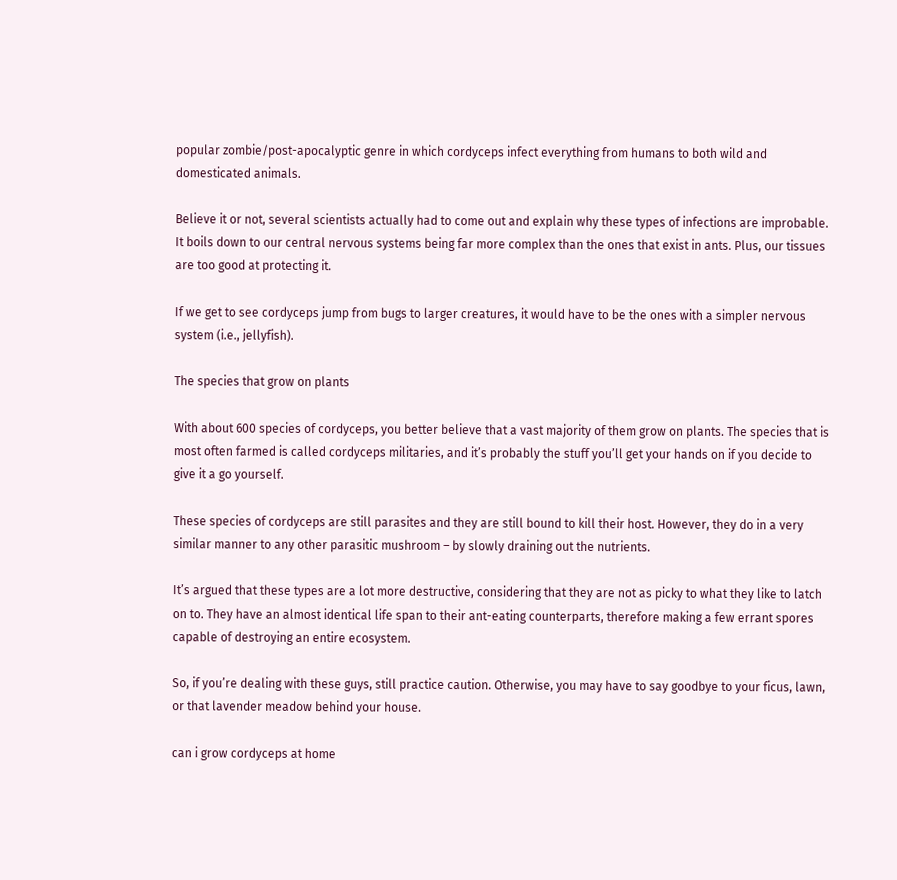popular zombie/post-apocalyptic genre in which cordyceps infect everything from humans to both wild and domesticated animals.

Believe it or not, several scientists actually had to come out and explain why these types of infections are improbable. It boils down to our central nervous systems being far more complex than the ones that exist in ants. Plus, our tissues are too good at protecting it.

If we get to see cordyceps jump from bugs to larger creatures, it would have to be the ones with a simpler nervous system (i.e., jellyfish).

The species that grow on plants

With about 600 species of cordyceps, you better believe that a vast majority of them grow on plants. The species that is most often farmed is called cordyceps militaries, and it’s probably the stuff you’ll get your hands on if you decide to give it a go yourself.

These species of cordyceps are still parasites and they are still bound to kill their host. However, they do in a very similar manner to any other parasitic mushroom – by slowly draining out the nutrients.

It’s argued that these types are a lot more destructive, considering that they are not as picky to what they like to latch on to. They have an almost identical life span to their ant-eating counterparts, therefore making a few errant spores capable of destroying an entire ecosystem.

So, if you’re dealing with these guys, still practice caution. Otherwise, you may have to say goodbye to your ficus, lawn, or that lavender meadow behind your house.

can i grow cordyceps at home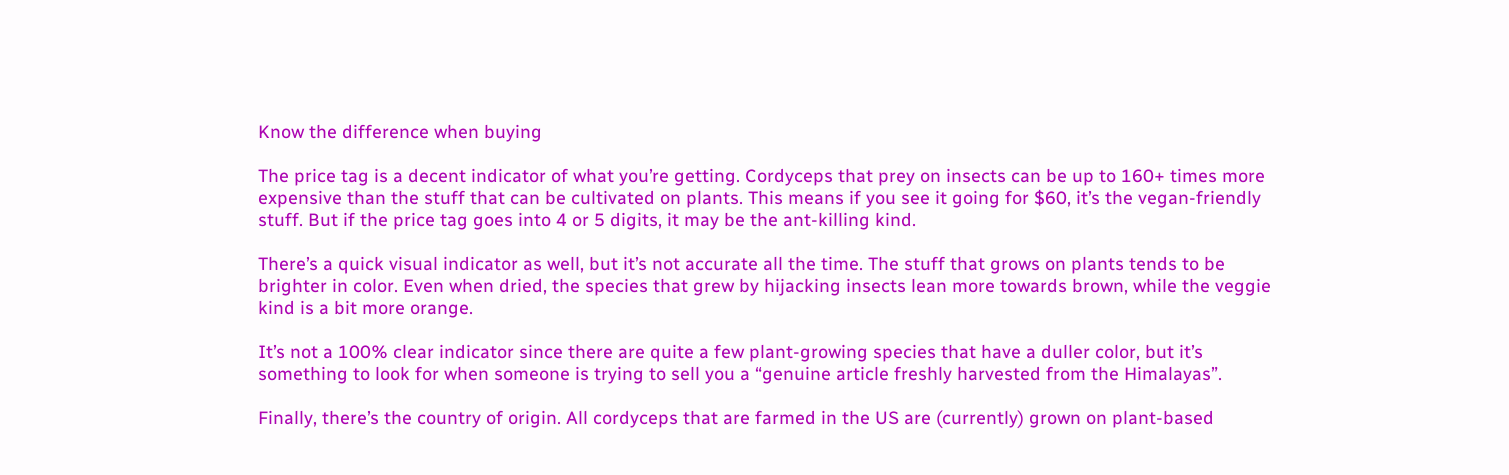Know the difference when buying

The price tag is a decent indicator of what you’re getting. Cordyceps that prey on insects can be up to 160+ times more expensive than the stuff that can be cultivated on plants. This means if you see it going for $60, it’s the vegan-friendly stuff. But if the price tag goes into 4 or 5 digits, it may be the ant-killing kind.

There’s a quick visual indicator as well, but it’s not accurate all the time. The stuff that grows on plants tends to be brighter in color. Even when dried, the species that grew by hijacking insects lean more towards brown, while the veggie kind is a bit more orange.

It’s not a 100% clear indicator since there are quite a few plant-growing species that have a duller color, but it’s something to look for when someone is trying to sell you a “genuine article freshly harvested from the Himalayas”.

Finally, there’s the country of origin. All cordyceps that are farmed in the US are (currently) grown on plant-based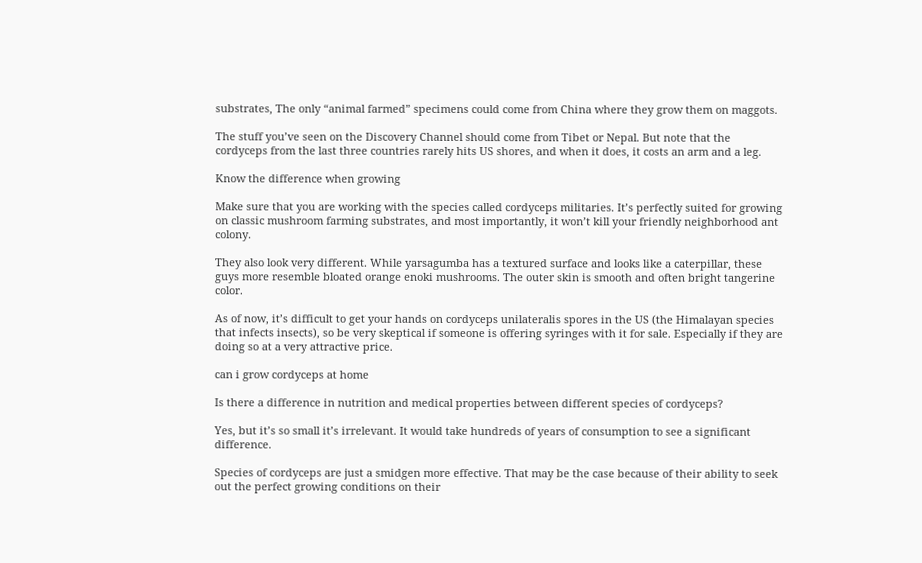substrates, The only “animal farmed” specimens could come from China where they grow them on maggots.

The stuff you’ve seen on the Discovery Channel should come from Tibet or Nepal. But note that the cordyceps from the last three countries rarely hits US shores, and when it does, it costs an arm and a leg.

Know the difference when growing

Make sure that you are working with the species called cordyceps militaries. It’s perfectly suited for growing on classic mushroom farming substrates, and most importantly, it won’t kill your friendly neighborhood ant colony.

They also look very different. While yarsagumba has a textured surface and looks like a caterpillar, these guys more resemble bloated orange enoki mushrooms. The outer skin is smooth and often bright tangerine color.

As of now, it’s difficult to get your hands on cordyceps unilateralis spores in the US (the Himalayan species that infects insects), so be very skeptical if someone is offering syringes with it for sale. Especially if they are doing so at a very attractive price.

can i grow cordyceps at home

Is there a difference in nutrition and medical properties between different species of cordyceps?

Yes, but it’s so small it’s irrelevant. It would take hundreds of years of consumption to see a significant difference.

Species of cordyceps are just a smidgen more effective. That may be the case because of their ability to seek out the perfect growing conditions on their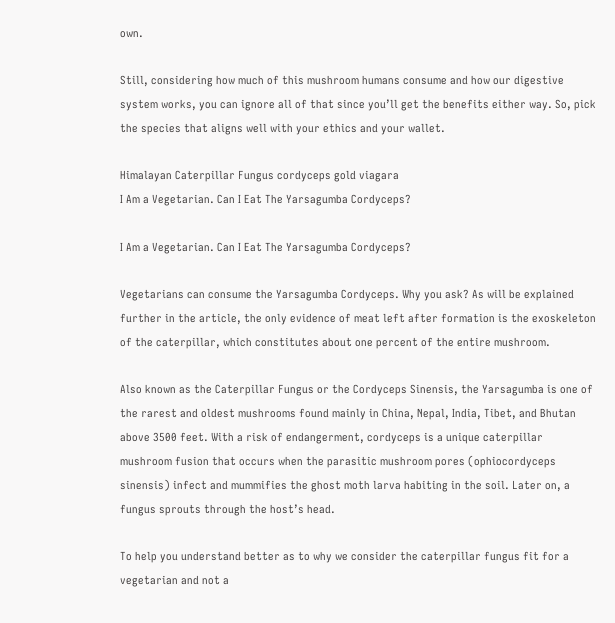own.

Still, considering how much of this mushroom humans consume and how our digestive system works, you can ignore all of that since you’ll get the benefits either way. So, pick the species that aligns well with your ethics and your wallet.

Himalayan Caterpillar Fungus cordyceps gold viagara
I Am a Vegetarian. Can I Eat The Yarsagumba Cordyceps?

I Am a Vegetarian. Can I Eat The Yarsagumba Cordyceps?

Vegetarians can consume the Yarsagumba Cordyceps. Why you ask? As will be explained further in the article, the only evidence of meat left after formation is the exoskeleton of the caterpillar, which constitutes about one percent of the entire mushroom.

Also known as the Caterpillar Fungus or the Cordyceps Sinensis, the Yarsagumba is one of the rarest and oldest mushrooms found mainly in China, Nepal, India, Tibet, and Bhutan above 3500 feet. With a risk of endangerment, cordyceps is a unique caterpillar mushroom fusion that occurs when the parasitic mushroom pores (ophiocordyceps sinensis) infect and mummifies the ghost moth larva habiting in the soil. Later on, a fungus sprouts through the host’s head.

To help you understand better as to why we consider the caterpillar fungus fit for a vegetarian and not a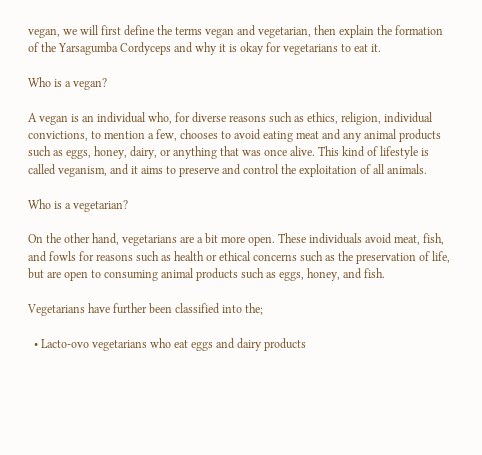vegan, we will first define the terms vegan and vegetarian, then explain the formation of the Yarsagumba Cordyceps and why it is okay for vegetarians to eat it.

Who is a vegan?

A vegan is an individual who, for diverse reasons such as ethics, religion, individual convictions, to mention a few, chooses to avoid eating meat and any animal products such as eggs, honey, dairy, or anything that was once alive. This kind of lifestyle is called veganism, and it aims to preserve and control the exploitation of all animals.

Who is a vegetarian?

On the other hand, vegetarians are a bit more open. These individuals avoid meat, fish, and fowls for reasons such as health or ethical concerns such as the preservation of life, but are open to consuming animal products such as eggs, honey, and fish.

Vegetarians have further been classified into the;

  • Lacto-ovo vegetarians who eat eggs and dairy products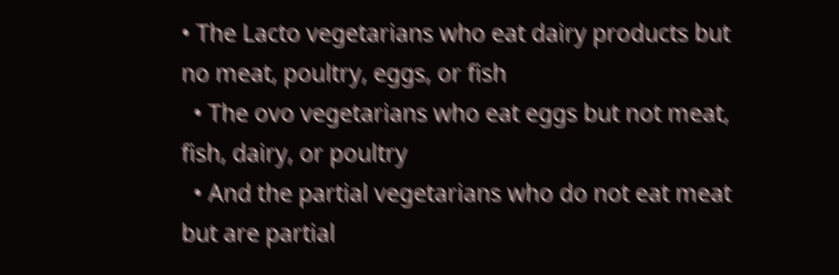• The Lacto vegetarians who eat dairy products but no meat, poultry, eggs, or fish
  • The ovo vegetarians who eat eggs but not meat, fish, dairy, or poultry
  • And the partial vegetarians who do not eat meat but are partial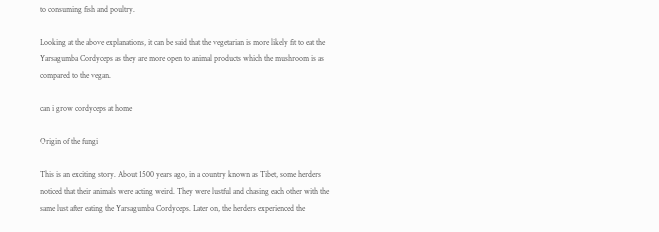to consuming fish and poultry.

Looking at the above explanations, it can be said that the vegetarian is more likely fit to eat the Yarsagumba Cordyceps as they are more open to animal products which the mushroom is as compared to the vegan.

can i grow cordyceps at home

Origin of the fungi

This is an exciting story. About 1500 years ago, in a country known as Tibet, some herders noticed that their animals were acting weird. They were lustful and chasing each other with the same lust after eating the Yarsagumba Cordyceps. Later on, the herders experienced the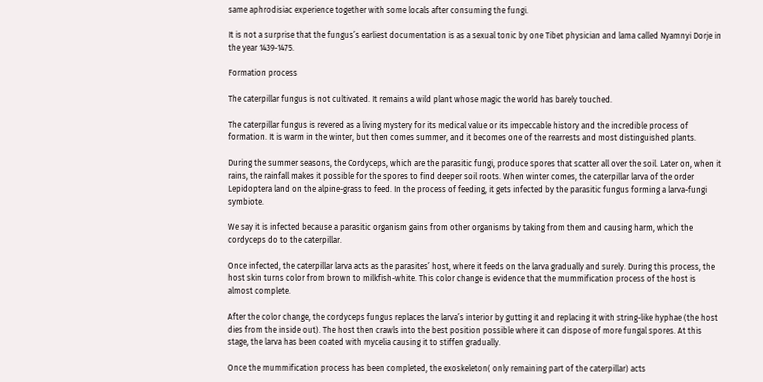same aphrodisiac experience together with some locals after consuming the fungi.

It is not a surprise that the fungus’s earliest documentation is as a sexual tonic by one Tibet physician and lama called Nyamnyi Dorje in the year 1439-1475.

Formation process

The caterpillar fungus is not cultivated. It remains a wild plant whose magic the world has barely touched.

The caterpillar fungus is revered as a living mystery for its medical value or its impeccable history and the incredible process of formation. It is warm in the winter, but then comes summer, and it becomes one of the rearrests and most distinguished plants.

During the summer seasons, the Cordyceps, which are the parasitic fungi, produce spores that scatter all over the soil. Later on, when it rains, the rainfall makes it possible for the spores to find deeper soil roots. When winter comes, the caterpillar larva of the order Lepidoptera land on the alpine-grass to feed. In the process of feeding, it gets infected by the parasitic fungus forming a larva-fungi symbiote.

We say it is infected because a parasitic organism gains from other organisms by taking from them and causing harm, which the cordyceps do to the caterpillar.

Once infected, the caterpillar larva acts as the parasites’ host, where it feeds on the larva gradually and surely. During this process, the host skin turns color from brown to milkfish-white. This color change is evidence that the mummification process of the host is almost complete.

After the color change, the cordyceps fungus replaces the larva’s interior by gutting it and replacing it with string-like hyphae (the host dies from the inside out). The host then crawls into the best position possible where it can dispose of more fungal spores. At this stage, the larva has been coated with mycelia causing it to stiffen gradually.

Once the mummification process has been completed, the exoskeleton( only remaining part of the caterpillar) acts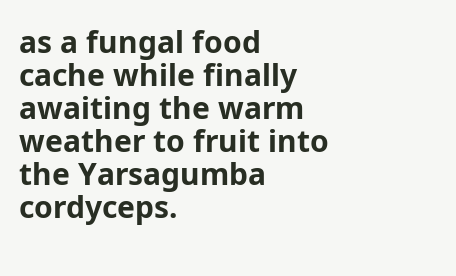as a fungal food cache while finally awaiting the warm weather to fruit into the Yarsagumba cordyceps.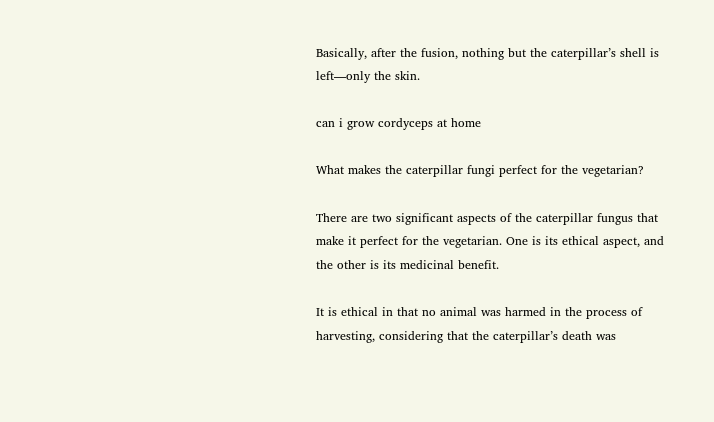Basically, after the fusion, nothing but the caterpillar’s shell is left—only the skin.

can i grow cordyceps at home

What makes the caterpillar fungi perfect for the vegetarian?

There are two significant aspects of the caterpillar fungus that make it perfect for the vegetarian. One is its ethical aspect, and the other is its medicinal benefit.

It is ethical in that no animal was harmed in the process of harvesting, considering that the caterpillar’s death was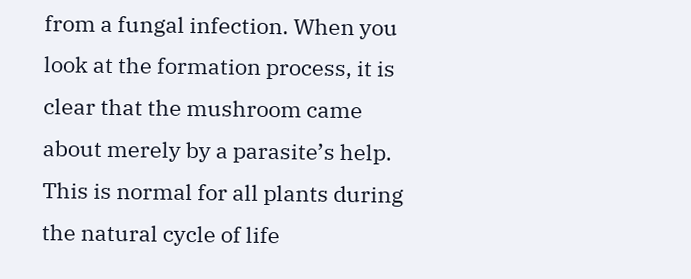from a fungal infection. When you look at the formation process, it is clear that the mushroom came about merely by a parasite’s help. This is normal for all plants during the natural cycle of life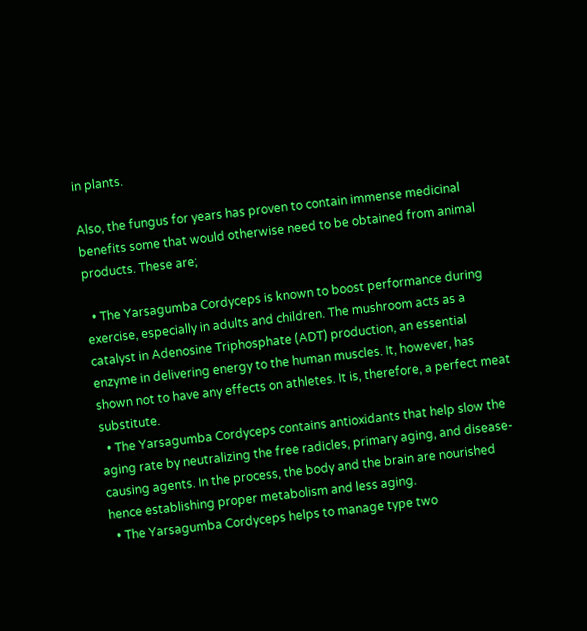in plants.

Also, the fungus for years has proven to contain immense medicinal benefits some that would otherwise need to be obtained from animal products. These are;

  • The Yarsagumba Cordyceps is known to boost performance during exercise, especially in adults and children. The mushroom acts as a catalyst in Adenosine Triphosphate (ADT) production, an essential enzyme in delivering energy to the human muscles. It, however, has shown not to have any effects on athletes. It is, therefore, a perfect meat substitute.
  • The Yarsagumba Cordyceps contains antioxidants that help slow the aging rate by neutralizing the free radicles, primary aging, and disease-causing agents. In the process, the body and the brain are nourished hence establishing proper metabolism and less aging.
  • The Yarsagumba Cordyceps helps to manage type two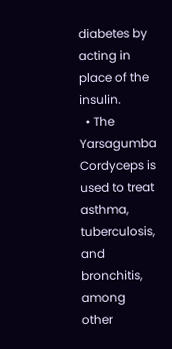diabetes by acting in place of the insulin.
  • The Yarsagumba Cordyceps is used to treat asthma, tuberculosis, and bronchitis, among other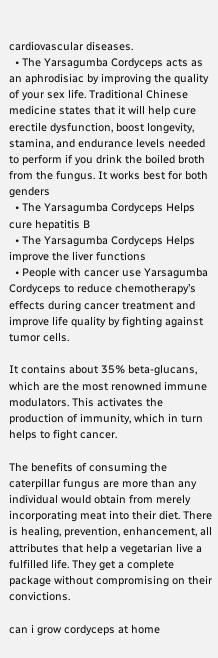cardiovascular diseases.
  • The Yarsagumba Cordyceps acts as an aphrodisiac by improving the quality of your sex life. Traditional Chinese medicine states that it will help cure erectile dysfunction, boost longevity, stamina, and endurance levels needed to perform if you drink the boiled broth from the fungus. It works best for both genders
  • The Yarsagumba Cordyceps Helps cure hepatitis B
  • The Yarsagumba Cordyceps Helps improve the liver functions
  • People with cancer use Yarsagumba Cordyceps to reduce chemotherapy’s effects during cancer treatment and improve life quality by fighting against tumor cells.

It contains about 35% beta-glucans, which are the most renowned immune modulators. This activates the production of immunity, which in turn helps to fight cancer.

The benefits of consuming the caterpillar fungus are more than any individual would obtain from merely incorporating meat into their diet. There is healing, prevention, enhancement, all attributes that help a vegetarian live a fulfilled life. They get a complete package without compromising on their convictions.

can i grow cordyceps at home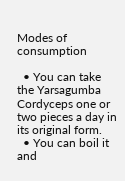Modes of consumption

  • You can take the Yarsagumba Cordyceps one or two pieces a day in its original form.
  • You can boil it and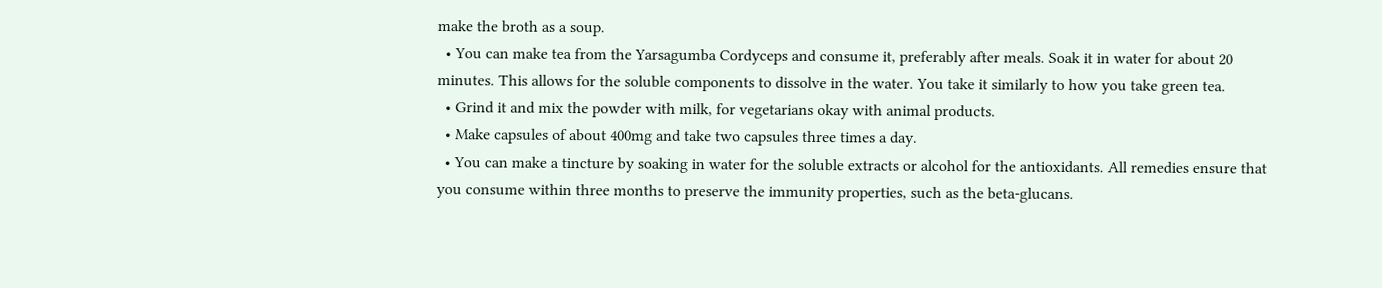make the broth as a soup.
  • You can make tea from the Yarsagumba Cordyceps and consume it, preferably after meals. Soak it in water for about 20 minutes. This allows for the soluble components to dissolve in the water. You take it similarly to how you take green tea.
  • Grind it and mix the powder with milk, for vegetarians okay with animal products.
  • Make capsules of about 400mg and take two capsules three times a day.
  • You can make a tincture by soaking in water for the soluble extracts or alcohol for the antioxidants. All remedies ensure that you consume within three months to preserve the immunity properties, such as the beta-glucans.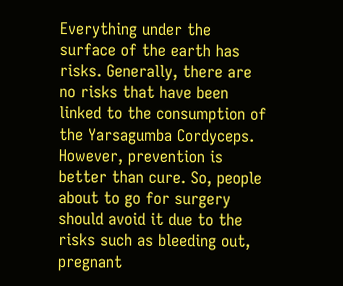Everything under the surface of the earth has risks. Generally, there are no risks that have been linked to the consumption of the Yarsagumba Cordyceps. However, prevention is better than cure. So, people about to go for surgery should avoid it due to the risks such as bleeding out, pregnant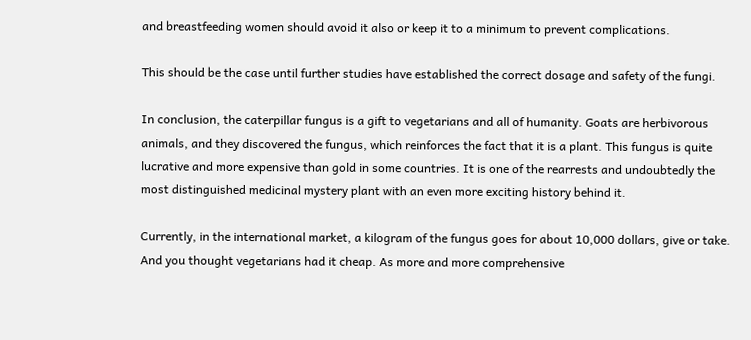and breastfeeding women should avoid it also or keep it to a minimum to prevent complications.

This should be the case until further studies have established the correct dosage and safety of the fungi.

In conclusion, the caterpillar fungus is a gift to vegetarians and all of humanity. Goats are herbivorous animals, and they discovered the fungus, which reinforces the fact that it is a plant. This fungus is quite lucrative and more expensive than gold in some countries. It is one of the rearrests and undoubtedly the most distinguished medicinal mystery plant with an even more exciting history behind it.

Currently, in the international market, a kilogram of the fungus goes for about 10,000 dollars, give or take. And you thought vegetarians had it cheap. As more and more comprehensive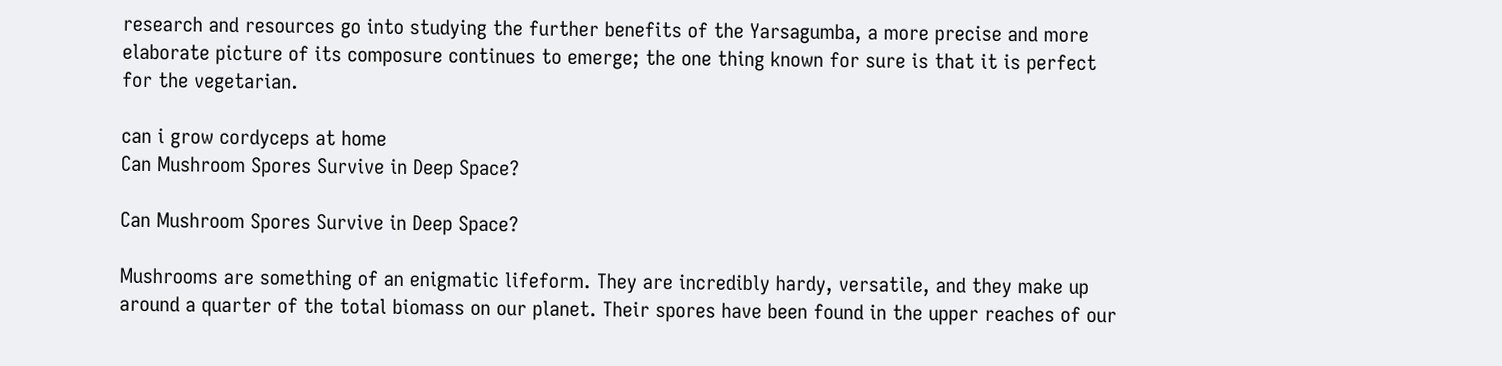research and resources go into studying the further benefits of the Yarsagumba, a more precise and more elaborate picture of its composure continues to emerge; the one thing known for sure is that it is perfect for the vegetarian.

can i grow cordyceps at home
Can Mushroom Spores Survive in Deep Space?

Can Mushroom Spores Survive in Deep Space?

Mushrooms are something of an enigmatic lifeform. They are incredibly hardy, versatile, and they make up around a quarter of the total biomass on our planet. Their spores have been found in the upper reaches of our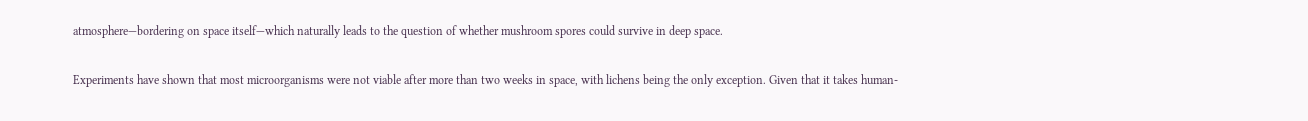atmosphere—bordering on space itself—which naturally leads to the question of whether mushroom spores could survive in deep space.

Experiments have shown that most microorganisms were not viable after more than two weeks in space, with lichens being the only exception. Given that it takes human-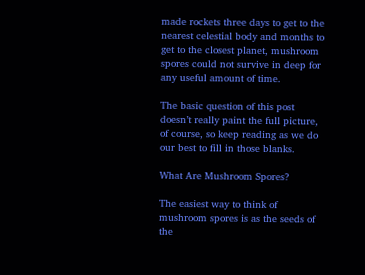made rockets three days to get to the nearest celestial body and months to get to the closest planet, mushroom spores could not survive in deep for any useful amount of time.

The basic question of this post doesn’t really paint the full picture, of course, so keep reading as we do our best to fill in those blanks.

What Are Mushroom Spores?

The easiest way to think of mushroom spores is as the seeds of the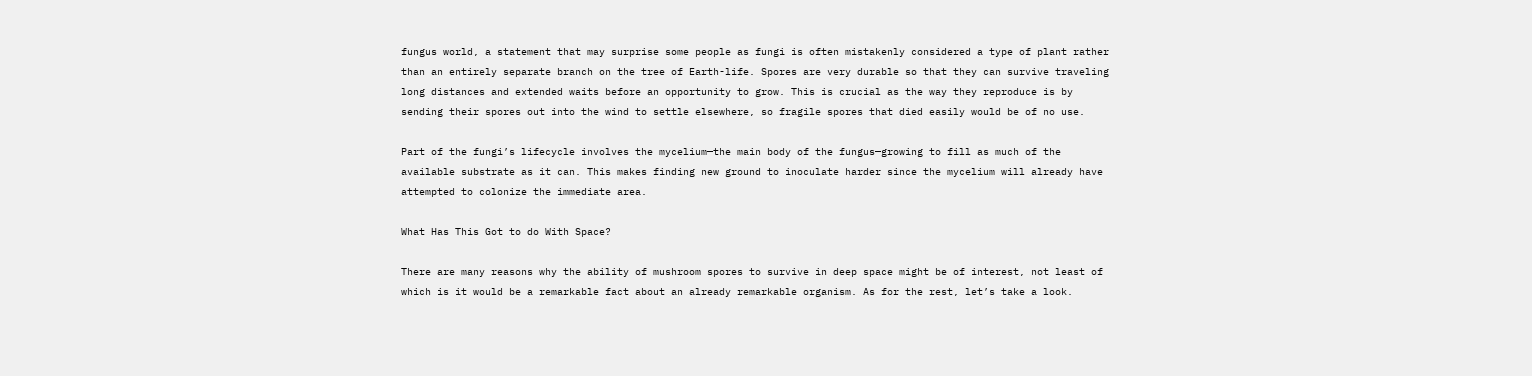fungus world, a statement that may surprise some people as fungi is often mistakenly considered a type of plant rather than an entirely separate branch on the tree of Earth-life. Spores are very durable so that they can survive traveling long distances and extended waits before an opportunity to grow. This is crucial as the way they reproduce is by sending their spores out into the wind to settle elsewhere, so fragile spores that died easily would be of no use.

Part of the fungi’s lifecycle involves the mycelium—the main body of the fungus—growing to fill as much of the available substrate as it can. This makes finding new ground to inoculate harder since the mycelium will already have attempted to colonize the immediate area.

What Has This Got to do With Space?

There are many reasons why the ability of mushroom spores to survive in deep space might be of interest, not least of which is it would be a remarkable fact about an already remarkable organism. As for the rest, let’s take a look.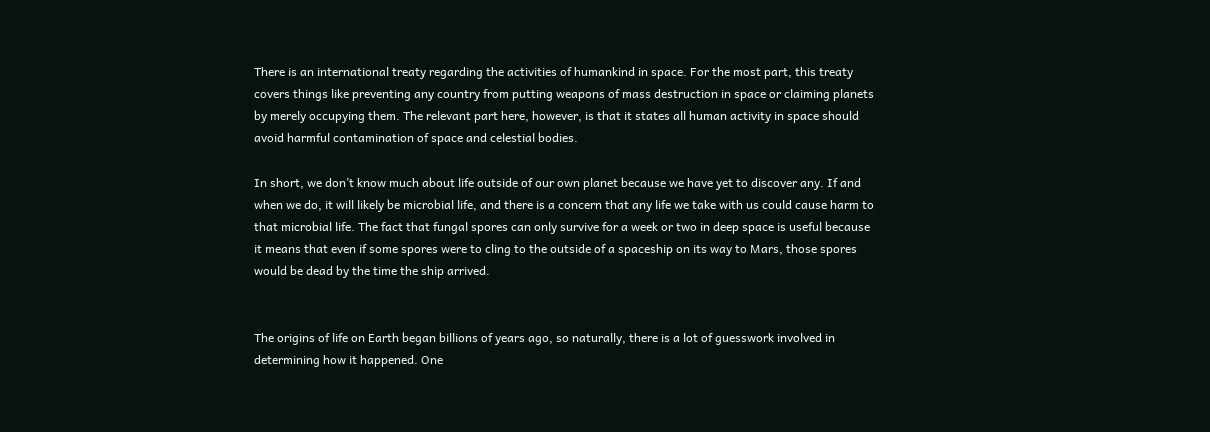There is an international treaty regarding the activities of humankind in space. For the most part, this treaty covers things like preventing any country from putting weapons of mass destruction in space or claiming planets by merely occupying them. The relevant part here, however, is that it states all human activity in space should avoid harmful contamination of space and celestial bodies.

In short, we don’t know much about life outside of our own planet because we have yet to discover any. If and when we do, it will likely be microbial life, and there is a concern that any life we take with us could cause harm to that microbial life. The fact that fungal spores can only survive for a week or two in deep space is useful because it means that even if some spores were to cling to the outside of a spaceship on its way to Mars, those spores would be dead by the time the ship arrived.


The origins of life on Earth began billions of years ago, so naturally, there is a lot of guesswork involved in determining how it happened. One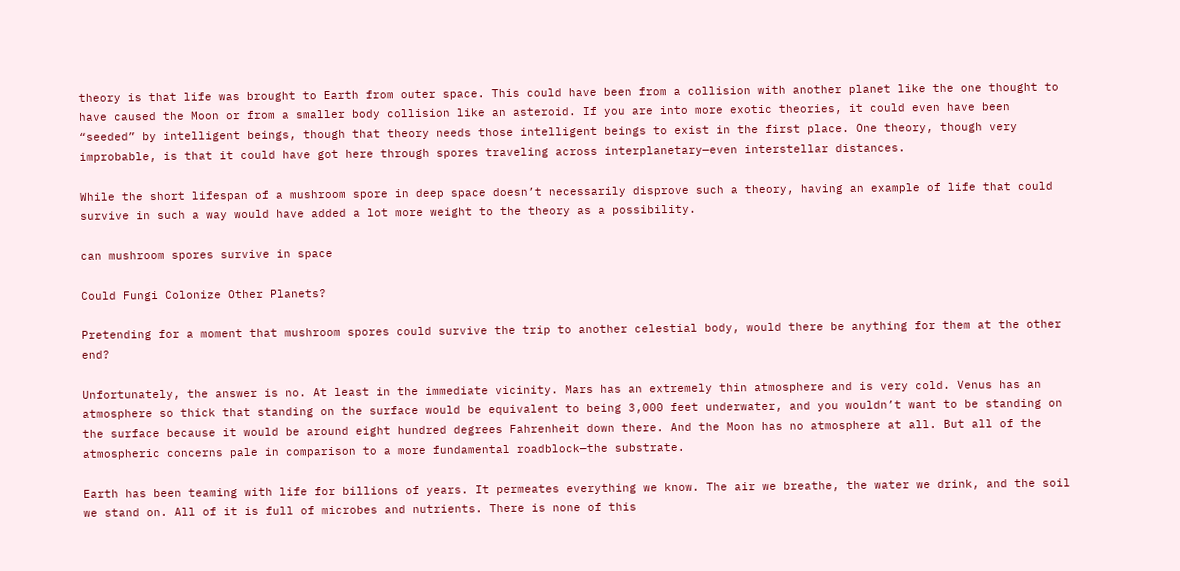theory is that life was brought to Earth from outer space. This could have been from a collision with another planet like the one thought to have caused the Moon or from a smaller body collision like an asteroid. If you are into more exotic theories, it could even have been “seeded” by intelligent beings, though that theory needs those intelligent beings to exist in the first place. One theory, though very improbable, is that it could have got here through spores traveling across interplanetary—even interstellar distances.

While the short lifespan of a mushroom spore in deep space doesn’t necessarily disprove such a theory, having an example of life that could survive in such a way would have added a lot more weight to the theory as a possibility.

can mushroom spores survive in space

Could Fungi Colonize Other Planets?

Pretending for a moment that mushroom spores could survive the trip to another celestial body, would there be anything for them at the other end?

Unfortunately, the answer is no. At least in the immediate vicinity. Mars has an extremely thin atmosphere and is very cold. Venus has an atmosphere so thick that standing on the surface would be equivalent to being 3,000 feet underwater, and you wouldn’t want to be standing on the surface because it would be around eight hundred degrees Fahrenheit down there. And the Moon has no atmosphere at all. But all of the atmospheric concerns pale in comparison to a more fundamental roadblock—the substrate.

Earth has been teaming with life for billions of years. It permeates everything we know. The air we breathe, the water we drink, and the soil we stand on. All of it is full of microbes and nutrients. There is none of this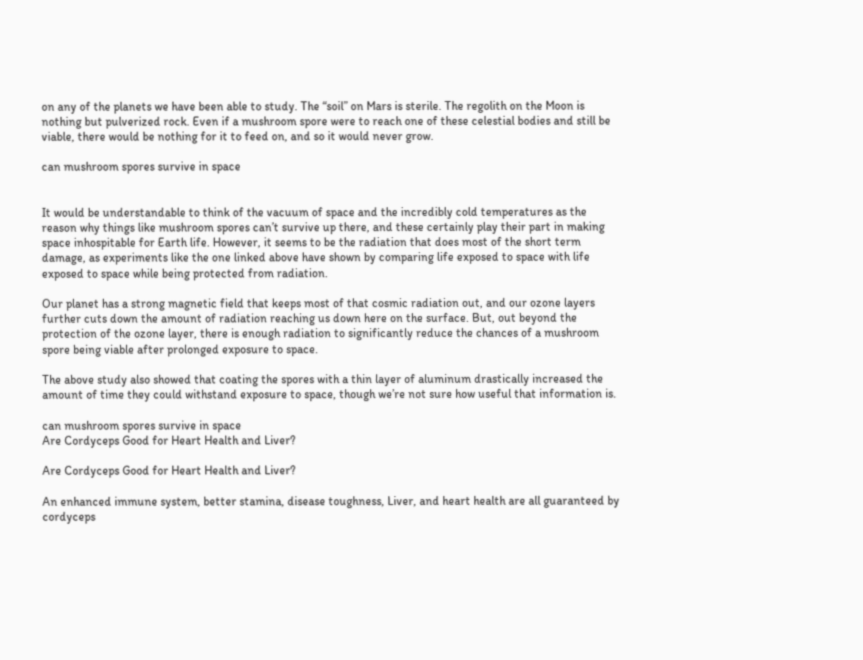on any of the planets we have been able to study. The “soil” on Mars is sterile. The regolith on the Moon is nothing but pulverized rock. Even if a mushroom spore were to reach one of these celestial bodies and still be viable, there would be nothing for it to feed on, and so it would never grow.

can mushroom spores survive in space


It would be understandable to think of the vacuum of space and the incredibly cold temperatures as the reason why things like mushroom spores can’t survive up there, and these certainly play their part in making space inhospitable for Earth life. However, it seems to be the radiation that does most of the short term damage, as experiments like the one linked above have shown by comparing life exposed to space with life exposed to space while being protected from radiation.

Our planet has a strong magnetic field that keeps most of that cosmic radiation out, and our ozone layers further cuts down the amount of radiation reaching us down here on the surface. But, out beyond the protection of the ozone layer, there is enough radiation to significantly reduce the chances of a mushroom spore being viable after prolonged exposure to space.

The above study also showed that coating the spores with a thin layer of aluminum drastically increased the amount of time they could withstand exposure to space, though we’re not sure how useful that information is.

can mushroom spores survive in space
Are Cordyceps Good for Heart Health and Liver?

Are Cordyceps Good for Heart Health and Liver?

An enhanced immune system, better stamina, disease toughness, Liver, and heart health are all guaranteed by cordyceps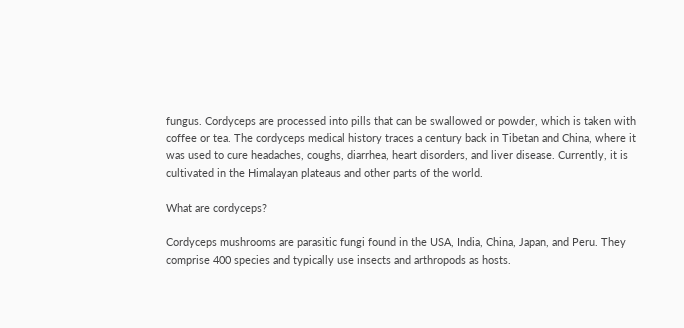fungus. Cordyceps are processed into pills that can be swallowed or powder, which is taken with coffee or tea. The cordyceps medical history traces a century back in Tibetan and China, where it was used to cure headaches, coughs, diarrhea, heart disorders, and liver disease. Currently, it is cultivated in the Himalayan plateaus and other parts of the world.

What are cordyceps?

Cordyceps mushrooms are parasitic fungi found in the USA, India, China, Japan, and Peru. They comprise 400 species and typically use insects and arthropods as hosts.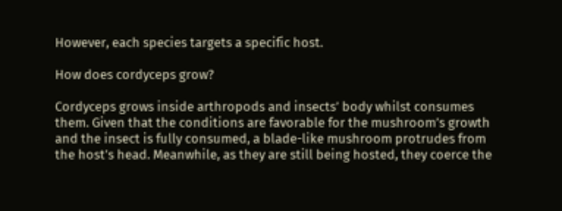However, each species targets a specific host.

How does cordyceps grow?

Cordyceps grows inside arthropods and insects’ body whilst consumes them. Given that the conditions are favorable for the mushroom’s growth and the insect is fully consumed, a blade-like mushroom protrudes from the host’s head. Meanwhile, as they are still being hosted, they coerce the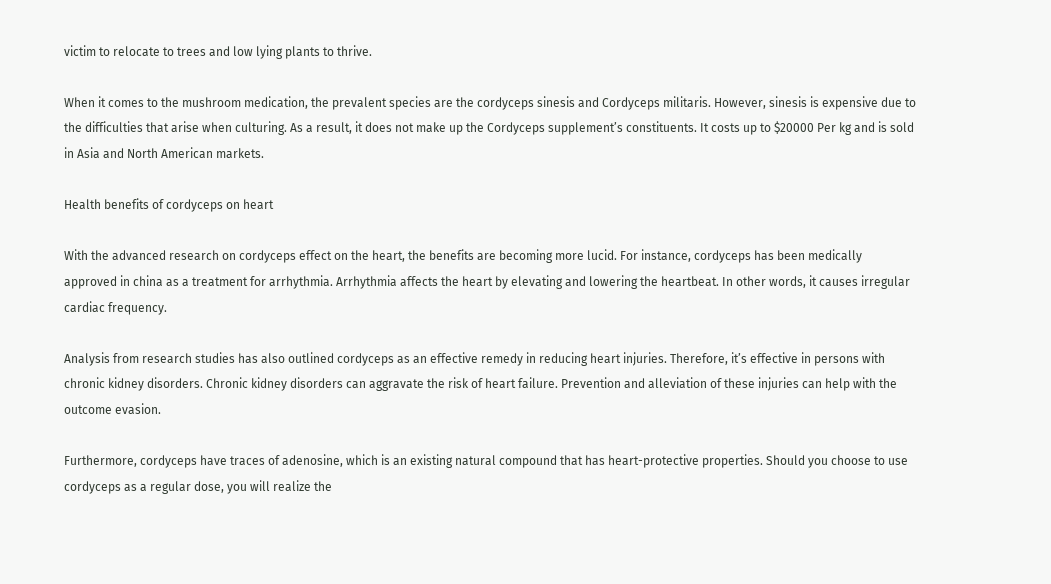victim to relocate to trees and low lying plants to thrive.

When it comes to the mushroom medication, the prevalent species are the cordyceps sinesis and Cordyceps militaris. However, sinesis is expensive due to the difficulties that arise when culturing. As a result, it does not make up the Cordyceps supplement’s constituents. It costs up to $20000 Per kg and is sold in Asia and North American markets.

Health benefits of cordyceps on heart

With the advanced research on cordyceps effect on the heart, the benefits are becoming more lucid. For instance, cordyceps has been medically approved in china as a treatment for arrhythmia. Arrhythmia affects the heart by elevating and lowering the heartbeat. In other words, it causes irregular cardiac frequency.

Analysis from research studies has also outlined cordyceps as an effective remedy in reducing heart injuries. Therefore, it’s effective in persons with chronic kidney disorders. Chronic kidney disorders can aggravate the risk of heart failure. Prevention and alleviation of these injuries can help with the outcome evasion.

Furthermore, cordyceps have traces of adenosine, which is an existing natural compound that has heart-protective properties. Should you choose to use cordyceps as a regular dose, you will realize the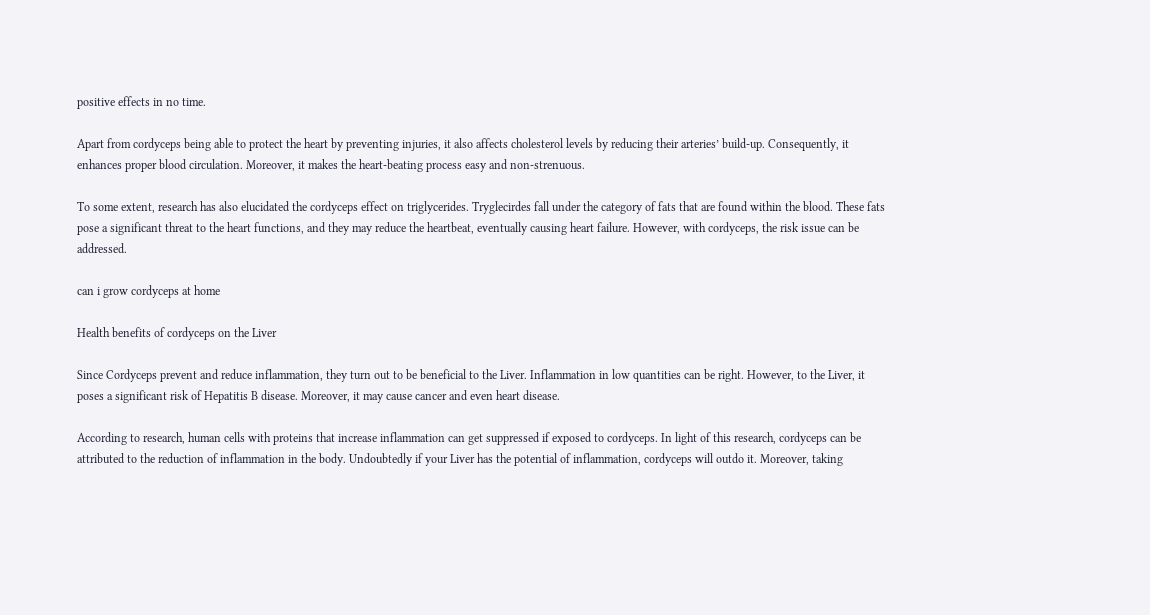positive effects in no time.

Apart from cordyceps being able to protect the heart by preventing injuries, it also affects cholesterol levels by reducing their arteries’ build-up. Consequently, it enhances proper blood circulation. Moreover, it makes the heart-beating process easy and non-strenuous.

To some extent, research has also elucidated the cordyceps effect on triglycerides. Tryglecirdes fall under the category of fats that are found within the blood. These fats pose a significant threat to the heart functions, and they may reduce the heartbeat, eventually causing heart failure. However, with cordyceps, the risk issue can be addressed.

can i grow cordyceps at home

Health benefits of cordyceps on the Liver

Since Cordyceps prevent and reduce inflammation, they turn out to be beneficial to the Liver. Inflammation in low quantities can be right. However, to the Liver, it poses a significant risk of Hepatitis B disease. Moreover, it may cause cancer and even heart disease.

According to research, human cells with proteins that increase inflammation can get suppressed if exposed to cordyceps. In light of this research, cordyceps can be attributed to the reduction of inflammation in the body. Undoubtedly if your Liver has the potential of inflammation, cordyceps will outdo it. Moreover, taking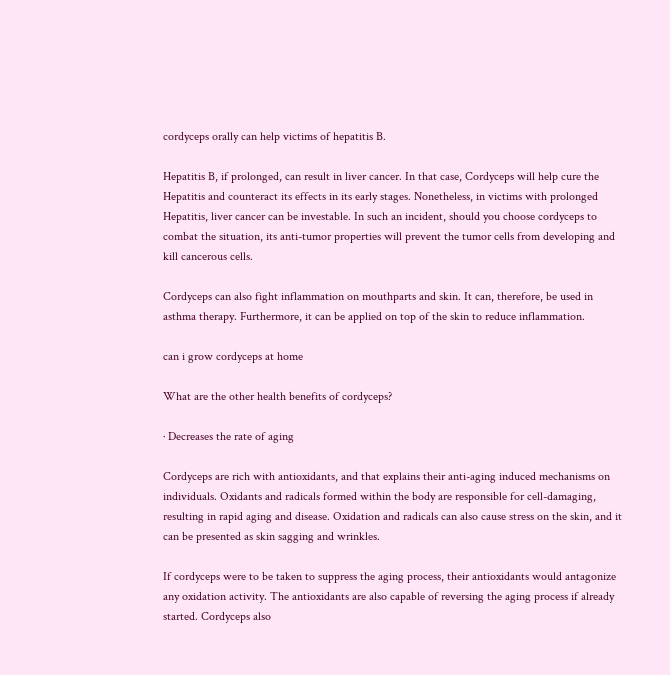cordyceps orally can help victims of hepatitis B.

Hepatitis B, if prolonged, can result in liver cancer. In that case, Cordyceps will help cure the Hepatitis and counteract its effects in its early stages. Nonetheless, in victims with prolonged Hepatitis, liver cancer can be investable. In such an incident, should you choose cordyceps to combat the situation, its anti-tumor properties will prevent the tumor cells from developing and kill cancerous cells.

Cordyceps can also fight inflammation on mouthparts and skin. It can, therefore, be used in asthma therapy. Furthermore, it can be applied on top of the skin to reduce inflammation.

can i grow cordyceps at home

What are the other health benefits of cordyceps?

· Decreases the rate of aging

Cordyceps are rich with antioxidants, and that explains their anti-aging induced mechanisms on individuals. Oxidants and radicals formed within the body are responsible for cell-damaging, resulting in rapid aging and disease. Oxidation and radicals can also cause stress on the skin, and it can be presented as skin sagging and wrinkles.

If cordyceps were to be taken to suppress the aging process, their antioxidants would antagonize any oxidation activity. The antioxidants are also capable of reversing the aging process if already started. Cordyceps also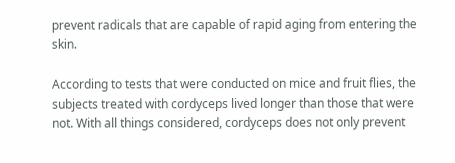prevent radicals that are capable of rapid aging from entering the skin.

According to tests that were conducted on mice and fruit flies, the subjects treated with cordyceps lived longer than those that were not. With all things considered, cordyceps does not only prevent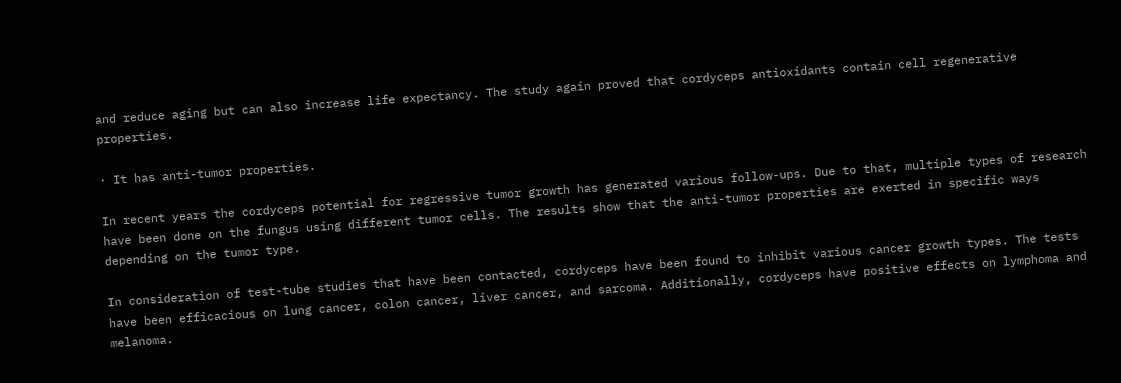and reduce aging but can also increase life expectancy. The study again proved that cordyceps antioxidants contain cell regenerative properties.

· It has anti-tumor properties.

In recent years the cordyceps potential for regressive tumor growth has generated various follow-ups. Due to that, multiple types of research have been done on the fungus using different tumor cells. The results show that the anti-tumor properties are exerted in specific ways depending on the tumor type.

In consideration of test-tube studies that have been contacted, cordyceps have been found to inhibit various cancer growth types. The tests have been efficacious on lung cancer, colon cancer, liver cancer, and sarcoma. Additionally, cordyceps have positive effects on lymphoma and melanoma.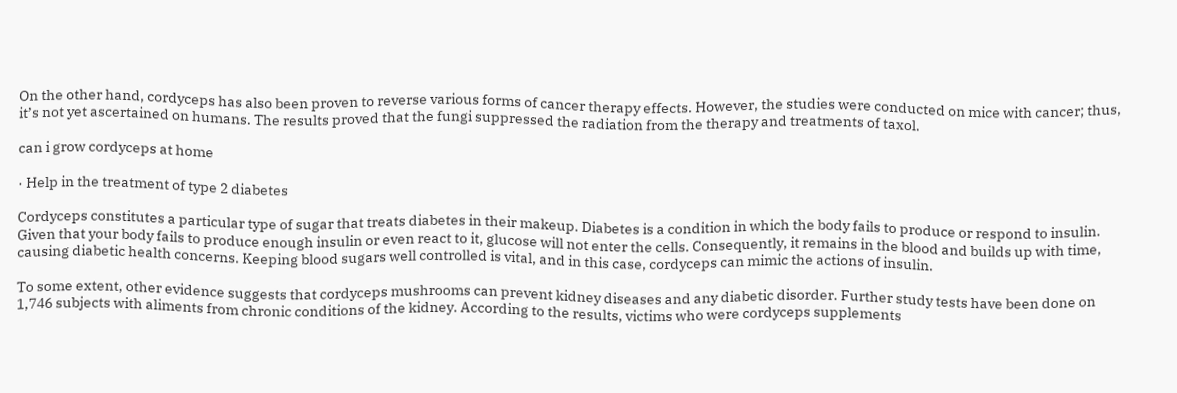On the other hand, cordyceps has also been proven to reverse various forms of cancer therapy effects. However, the studies were conducted on mice with cancer; thus, it’s not yet ascertained on humans. The results proved that the fungi suppressed the radiation from the therapy and treatments of taxol.

can i grow cordyceps at home

· Help in the treatment of type 2 diabetes

Cordyceps constitutes a particular type of sugar that treats diabetes in their makeup. Diabetes is a condition in which the body fails to produce or respond to insulin. Given that your body fails to produce enough insulin or even react to it, glucose will not enter the cells. Consequently, it remains in the blood and builds up with time, causing diabetic health concerns. Keeping blood sugars well controlled is vital, and in this case, cordyceps can mimic the actions of insulin.

To some extent, other evidence suggests that cordyceps mushrooms can prevent kidney diseases and any diabetic disorder. Further study tests have been done on 1,746 subjects with aliments from chronic conditions of the kidney. According to the results, victims who were cordyceps supplements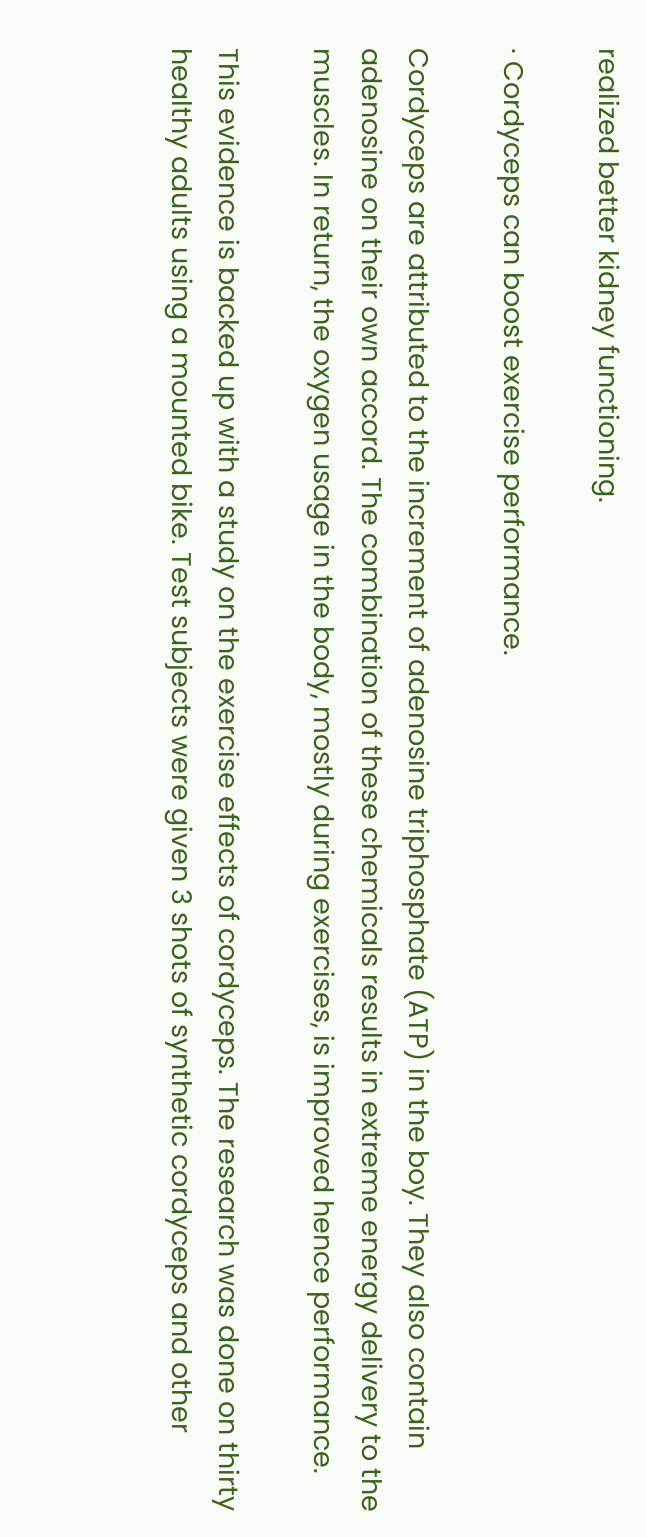realized better kidney functioning.

· Cordyceps can boost exercise performance.

Cordyceps are attributed to the increment of adenosine triphosphate (ATP) in the boy. They also contain adenosine on their own accord. The combination of these chemicals results in extreme energy delivery to the muscles. In return, the oxygen usage in the body, mostly during exercises, is improved hence performance.

This evidence is backed up with a study on the exercise effects of cordyceps. The research was done on thirty healthy adults using a mounted bike. Test subjects were given 3 shots of synthetic cordyceps and other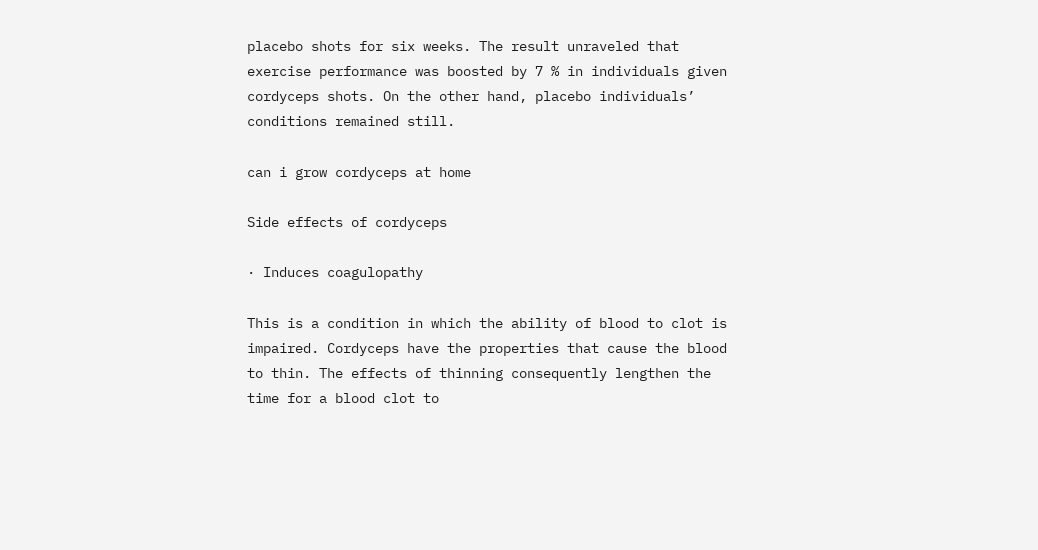placebo shots for six weeks. The result unraveled that exercise performance was boosted by 7 % in individuals given cordyceps shots. On the other hand, placebo individuals’ conditions remained still.

can i grow cordyceps at home

Side effects of cordyceps

· Induces coagulopathy

This is a condition in which the ability of blood to clot is impaired. Cordyceps have the properties that cause the blood to thin. The effects of thinning consequently lengthen the time for a blood clot to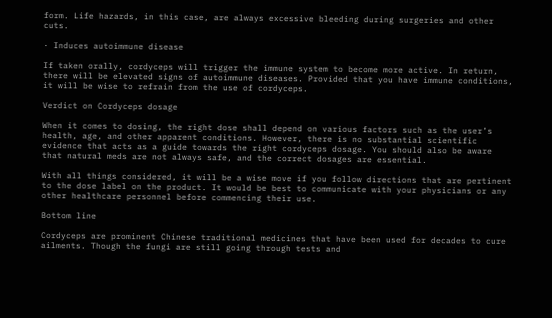form. Life hazards, in this case, are always excessive bleeding during surgeries and other cuts.

· Induces autoimmune disease

If taken orally, cordyceps will trigger the immune system to become more active. In return, there will be elevated signs of autoimmune diseases. Provided that you have immune conditions, it will be wise to refrain from the use of cordyceps.

Verdict on Cordyceps dosage

When it comes to dosing, the right dose shall depend on various factors such as the user’s health, age, and other apparent conditions. However, there is no substantial scientific evidence that acts as a guide towards the right cordyceps dosage. You should also be aware that natural meds are not always safe, and the correct dosages are essential.

With all things considered, it will be a wise move if you follow directions that are pertinent to the dose label on the product. It would be best to communicate with your physicians or any other healthcare personnel before commencing their use.

Bottom line

Cordyceps are prominent Chinese traditional medicines that have been used for decades to cure ailments. Though the fungi are still going through tests and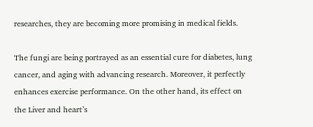researches, they are becoming more promising in medical fields.

The fungi are being portrayed as an essential cure for diabetes, lung cancer, and aging with advancing research. Moreover, it perfectly enhances exercise performance. On the other hand, its effect on the Liver and heart’s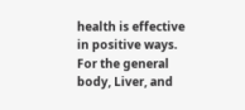health is effective in positive ways. For the general body, Liver, and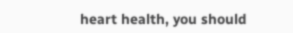heart health, you should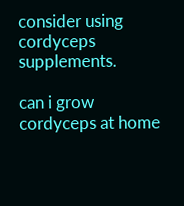consider using cordyceps supplements.

can i grow cordyceps at home